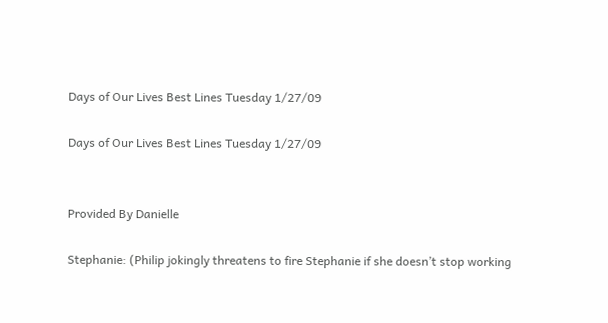Days of Our Lives Best Lines Tuesday 1/27/09

Days of Our Lives Best Lines Tuesday 1/27/09


Provided By Danielle

Stephanie: (Philip jokingly threatens to fire Stephanie if she doesn’t stop working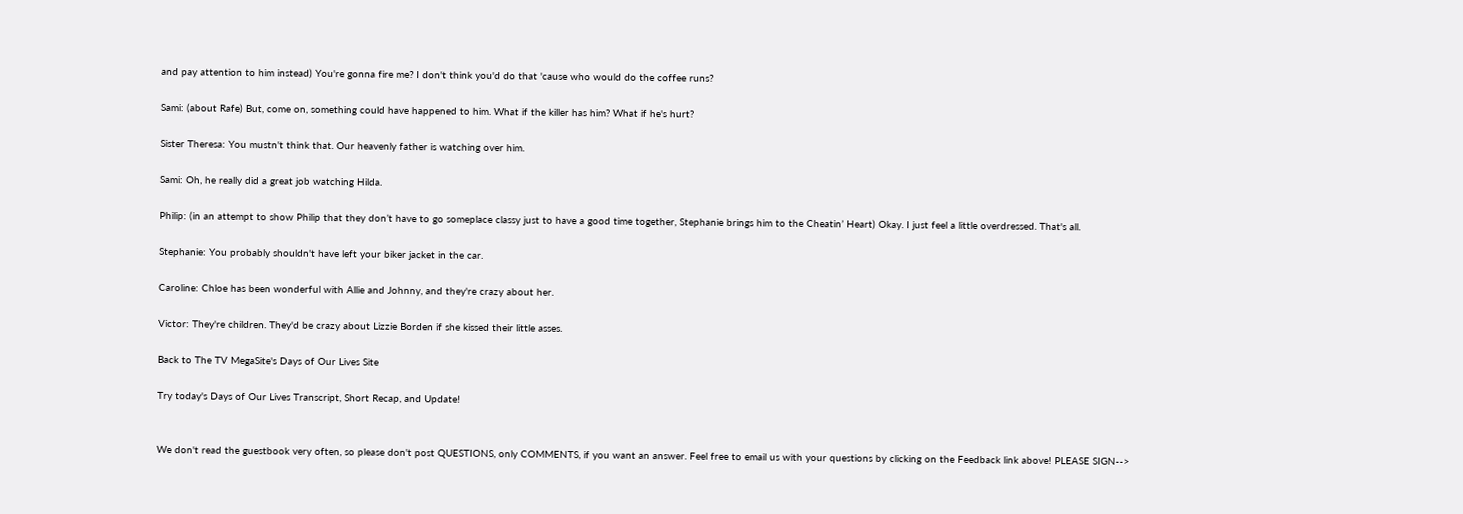and pay attention to him instead) You're gonna fire me? I don't think you'd do that 'cause who would do the coffee runs?

Sami: (about Rafe) But, come on, something could have happened to him. What if the killer has him? What if he's hurt?

Sister Theresa: You mustn't think that. Our heavenly father is watching over him.

Sami: Oh, he really did a great job watching Hilda.

Philip: (in an attempt to show Philip that they don’t have to go someplace classy just to have a good time together, Stephanie brings him to the Cheatin’ Heart) Okay. I just feel a little overdressed. That's all.

Stephanie: You probably shouldn't have left your biker jacket in the car.

Caroline: Chloe has been wonderful with Allie and Johnny, and they're crazy about her.

Victor: They're children. They'd be crazy about Lizzie Borden if she kissed their little asses.

Back to The TV MegaSite's Days of Our Lives Site

Try today's Days of Our Lives Transcript, Short Recap, and Update!


We don't read the guestbook very often, so please don't post QUESTIONS, only COMMENTS, if you want an answer. Feel free to email us with your questions by clicking on the Feedback link above! PLEASE SIGN-->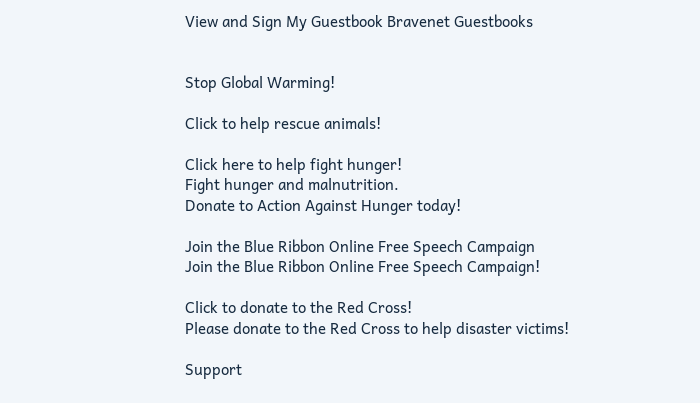View and Sign My Guestbook Bravenet Guestbooks


Stop Global Warming!

Click to help rescue animals!

Click here to help fight hunger!
Fight hunger and malnutrition.
Donate to Action Against Hunger today!

Join the Blue Ribbon Online Free Speech Campaign
Join the Blue Ribbon Online Free Speech Campaign!

Click to donate to the Red Cross!
Please donate to the Red Cross to help disaster victims!

Support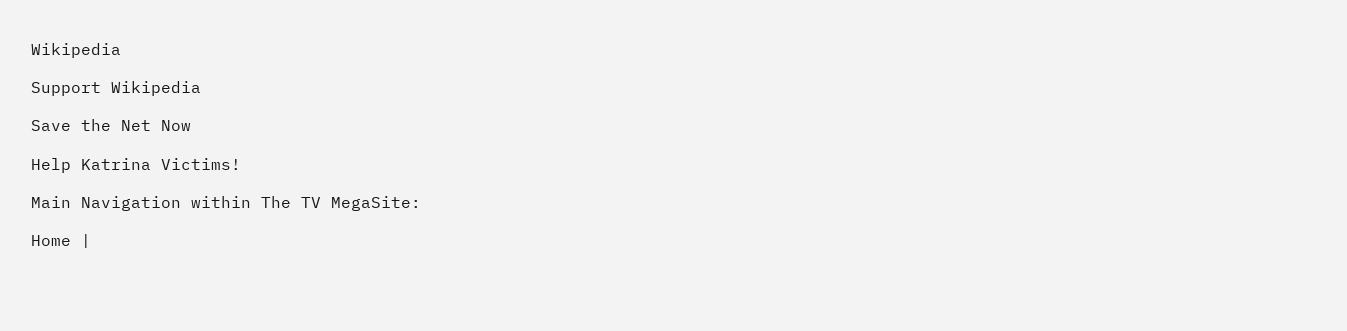Wikipedia

Support Wikipedia

Save the Net Now

Help Katrina Victims!

Main Navigation within The TV MegaSite:

Home |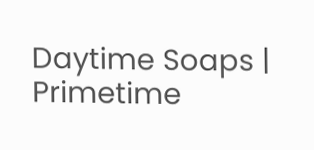Daytime Soaps | Primetime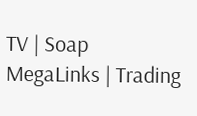TV | Soap MegaLinks | Trading